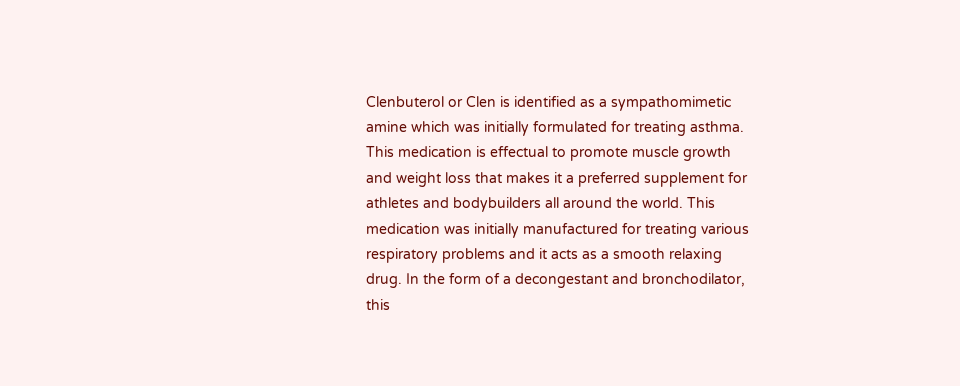Clenbuterol or Clen is identified as a sympathomimetic amine which was initially formulated for treating asthma. This medication is effectual to promote muscle growth and weight loss that makes it a preferred supplement for athletes and bodybuilders all around the world. This medication was initially manufactured for treating various respiratory problems and it acts as a smooth relaxing drug. In the form of a decongestant and bronchodilator, this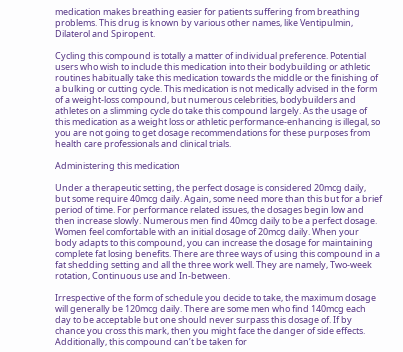medication makes breathing easier for patients suffering from breathing problems. This drug is known by various other names, like Ventipulmin, Dilaterol and Spiropent.

Cycling this compound is totally a matter of individual preference. Potential users who wish to include this medication into their bodybuilding or athletic routines habitually take this medication towards the middle or the finishing of a bulking or cutting cycle. This medication is not medically advised in the form of a weight-loss compound, but numerous celebrities, bodybuilders and athletes on a slimming cycle do take this compound largely. As the usage of this medication as a weight loss or athletic performance-enhancing is illegal, so you are not going to get dosage recommendations for these purposes from health care professionals and clinical trials.

Administering this medication

Under a therapeutic setting, the perfect dosage is considered 20mcg daily, but some require 40mcg daily. Again, some need more than this but for a brief period of time. For performance related issues, the dosages begin low and then increase slowly. Numerous men find 40mcg daily to be a perfect dosage. Women feel comfortable with an initial dosage of 20mcg daily. When your body adapts to this compound, you can increase the dosage for maintaining complete fat losing benefits. There are three ways of using this compound in a fat shedding setting and all the three work well. They are namely, Two-week rotation, Continuous use and In-between.

Irrespective of the form of schedule you decide to take, the maximum dosage will generally be 120mcg daily. There are some men who find 140mcg each day to be acceptable but one should never surpass this dosage of. If by chance you cross this mark, then you might face the danger of side effects. Additionally, this compound can’t be taken for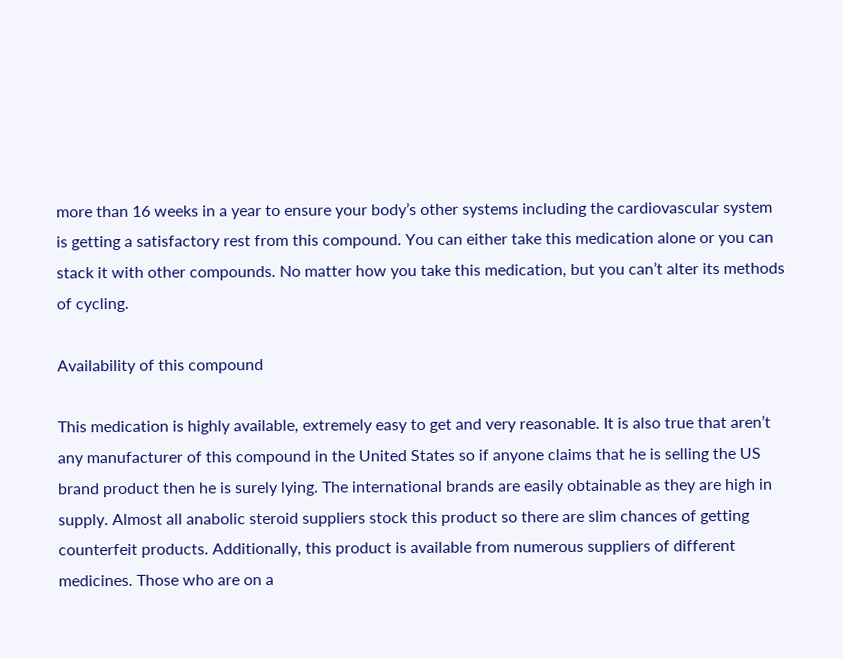more than 16 weeks in a year to ensure your body’s other systems including the cardiovascular system is getting a satisfactory rest from this compound. You can either take this medication alone or you can stack it with other compounds. No matter how you take this medication, but you can’t alter its methods of cycling.

Availability of this compound

This medication is highly available, extremely easy to get and very reasonable. It is also true that aren’t any manufacturer of this compound in the United States so if anyone claims that he is selling the US brand product then he is surely lying. The international brands are easily obtainable as they are high in supply. Almost all anabolic steroid suppliers stock this product so there are slim chances of getting counterfeit products. Additionally, this product is available from numerous suppliers of different medicines. Those who are on a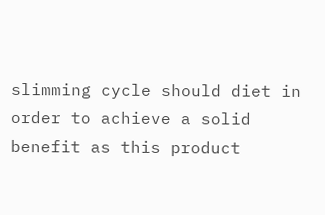slimming cycle should diet in order to achieve a solid benefit as this product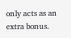only acts as an extra bonus.